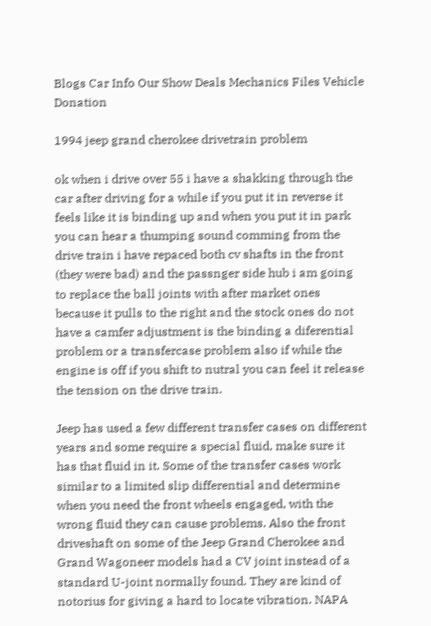Blogs Car Info Our Show Deals Mechanics Files Vehicle Donation

1994 jeep grand cherokee drivetrain problem

ok when i drive over 55 i have a shakking through the car after driving for a while if you put it in reverse it feels like it is binding up and when you put it in park you can hear a thumping sound comming from the drive train i have repaced both cv shafts in the front (they were bad) and the passnger side hub i am going to replace the ball joints with after market ones because it pulls to the right and the stock ones do not have a camfer adjustment is the binding a diferential problem or a transfercase problem also if while the engine is off if you shift to nutral you can feel it release the tension on the drive train.

Jeep has used a few different transfer cases on different years and some require a special fluid, make sure it has that fluid in it. Some of the transfer cases work similar to a limited slip differential and determine when you need the front wheels engaged, with the wrong fluid they can cause problems. Also the front driveshaft on some of the Jeep Grand Cherokee and Grand Wagoneer models had a CV joint instead of a standard U-joint normally found. They are kind of notorius for giving a hard to locate vibration. NAPA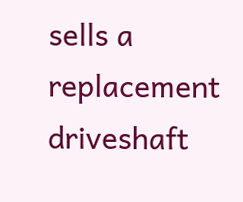sells a replacement driveshaft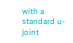with a standard u-joint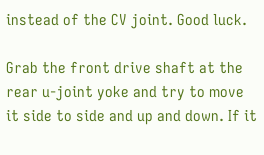instead of the CV joint. Good luck.

Grab the front drive shaft at the rear u-joint yoke and try to move it side to side and up and down. If it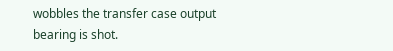wobbles the transfer case output bearing is shot.